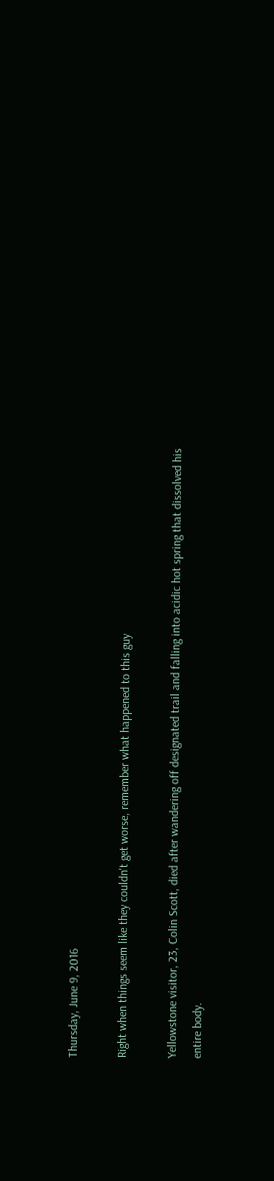Thursday, June 9, 2016

Right when things seem like they couldn't get worse, remember what happened to this guy

Yellowstone visitor, 23, Colin Scott, died after wandering off designated trail and falling into acidic hot spring that dissolved his entire body.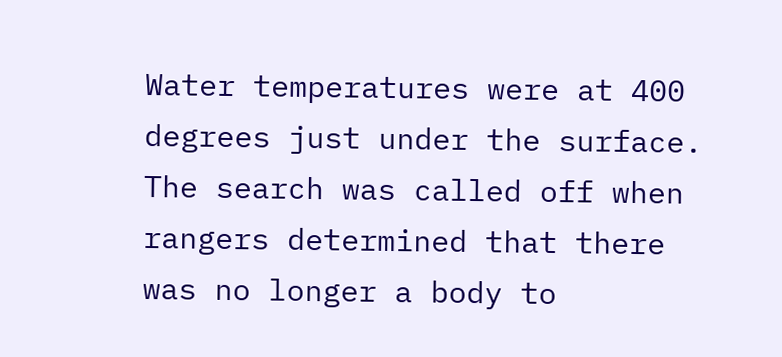Water temperatures were at 400 degrees just under the surface.  The search was called off when rangers determined that there was no longer a body to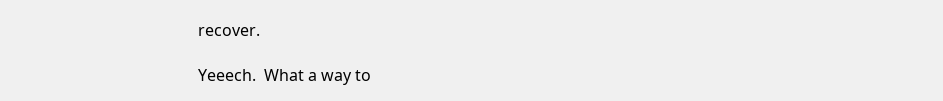recover.

Yeeech.  What a way to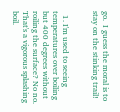go.  I guess the moral is to stay on the stinking trail!


  1. I'm used to seeing temperatures over boiling but 400 degrees without roiling the surface? No no. That's a vigorous splashing boil.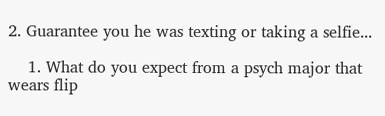2. Guarantee you he was texting or taking a selfie...

    1. What do you expect from a psych major that wears flip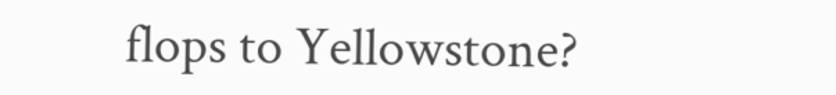flops to Yellowstone?